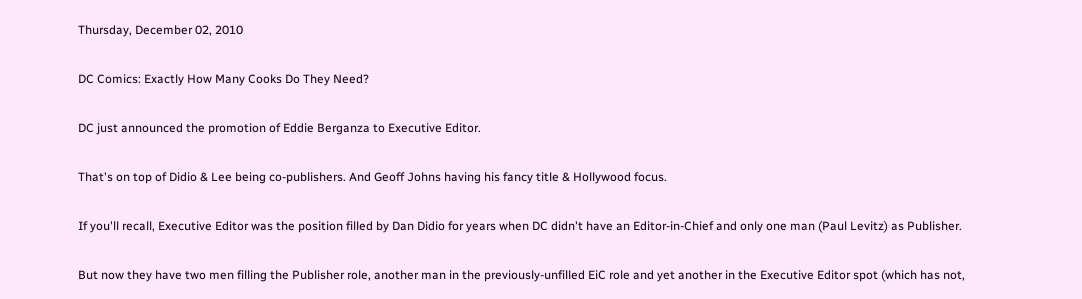Thursday, December 02, 2010

DC Comics: Exactly How Many Cooks Do They Need?

DC just announced the promotion of Eddie Berganza to Executive Editor.

That's on top of Didio & Lee being co-publishers. And Geoff Johns having his fancy title & Hollywood focus.

If you'll recall, Executive Editor was the position filled by Dan Didio for years when DC didn't have an Editor-in-Chief and only one man (Paul Levitz) as Publisher.

But now they have two men filling the Publisher role, another man in the previously-unfilled EiC role and yet another in the Executive Editor spot (which has not,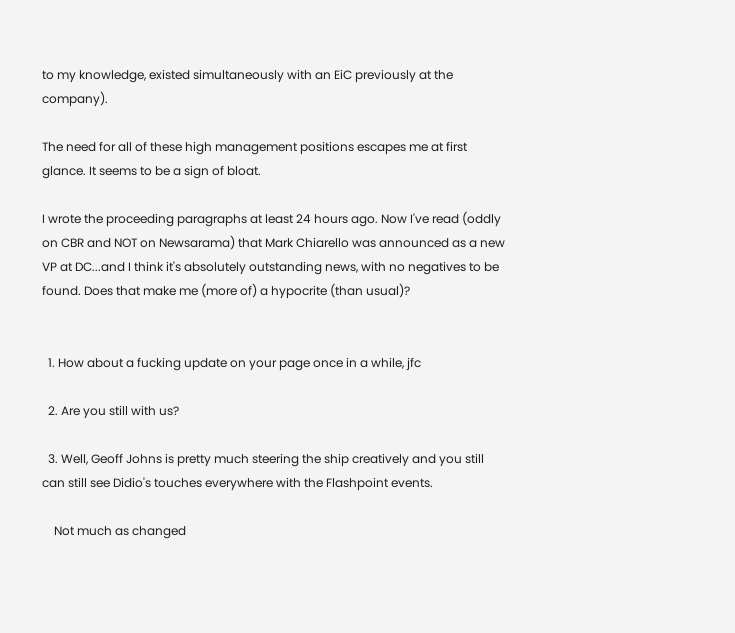to my knowledge, existed simultaneously with an EiC previously at the company).

The need for all of these high management positions escapes me at first glance. It seems to be a sign of bloat.

I wrote the proceeding paragraphs at least 24 hours ago. Now I've read (oddly on CBR and NOT on Newsarama) that Mark Chiarello was announced as a new VP at DC...and I think it's absolutely outstanding news, with no negatives to be found. Does that make me (more of) a hypocrite (than usual)?


  1. How about a fucking update on your page once in a while, jfc

  2. Are you still with us?

  3. Well, Geoff Johns is pretty much steering the ship creatively and you still can still see Didio's touches everywhere with the Flashpoint events.

    Not much as changed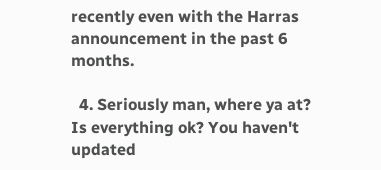recently even with the Harras announcement in the past 6 months.

  4. Seriously man, where ya at? Is everything ok? You haven't updated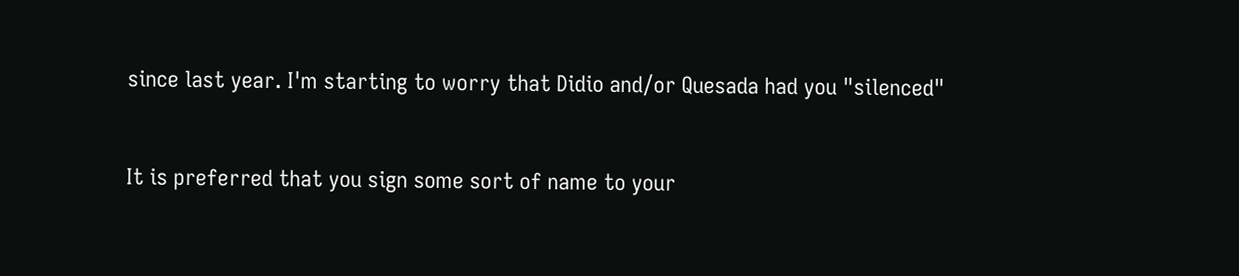since last year. I'm starting to worry that Didio and/or Quesada had you "silenced"


It is preferred that you sign some sort of name to your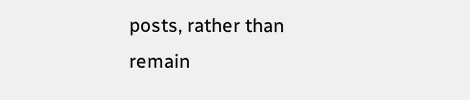posts, rather than remain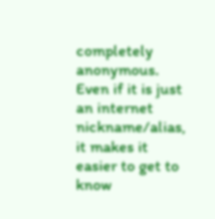completely anonymous. Even if it is just an internet nickname/alias, it makes it easier to get to know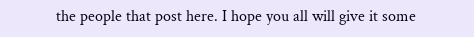the people that post here. I hope you all will give it some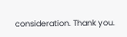consideration. Thank you.